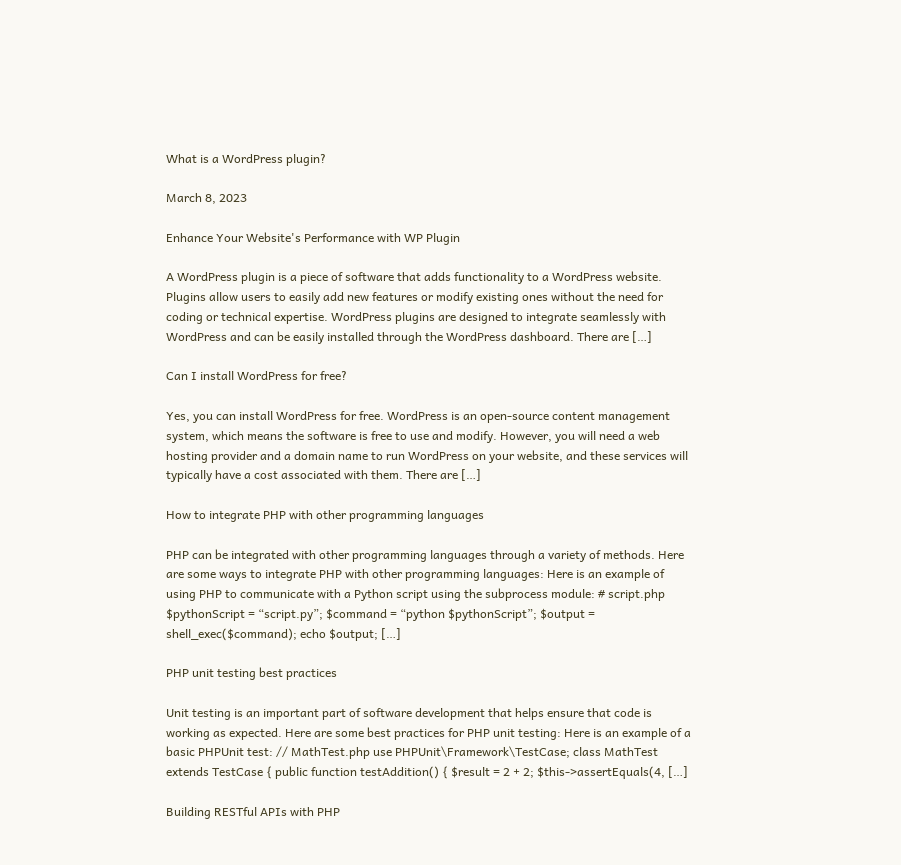What is a WordPress plugin?

March 8, 2023

Enhance Your Website's Performance with WP Plugin

A WordPress plugin is a piece of software that adds functionality to a WordPress website. Plugins allow users to easily add new features or modify existing ones without the need for coding or technical expertise. WordPress plugins are designed to integrate seamlessly with WordPress and can be easily installed through the WordPress dashboard. There are […]

Can I install WordPress for free?

Yes, you can install WordPress for free. WordPress is an open-source content management system, which means the software is free to use and modify. However, you will need a web hosting provider and a domain name to run WordPress on your website, and these services will typically have a cost associated with them. There are […]

How to integrate PHP with other programming languages

PHP can be integrated with other programming languages through a variety of methods. Here are some ways to integrate PHP with other programming languages: Here is an example of using PHP to communicate with a Python script using the subprocess module: # script.php $pythonScript = “script.py”; $command = “python $pythonScript”; $output = shell_exec($command); echo $output; […]

PHP unit testing best practices

Unit testing is an important part of software development that helps ensure that code is working as expected. Here are some best practices for PHP unit testing: Here is an example of a basic PHPUnit test: // MathTest.php use PHPUnit\Framework\TestCase; class MathTest extends TestCase { public function testAddition() { $result = 2 + 2; $this->assertEquals(4, […]

Building RESTful APIs with PHP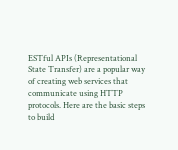ESTful APIs (Representational State Transfer) are a popular way of creating web services that communicate using HTTP protocols. Here are the basic steps to build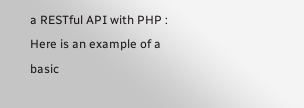a RESTful API with PHP : Here is an example of a basic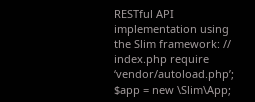RESTful API implementation using the Slim framework: // index.php require ‘vendor/autoload.php’; $app = new \Slim\App;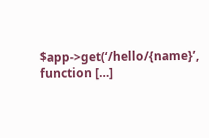$app->get(‘/hello/{name}’, function […]